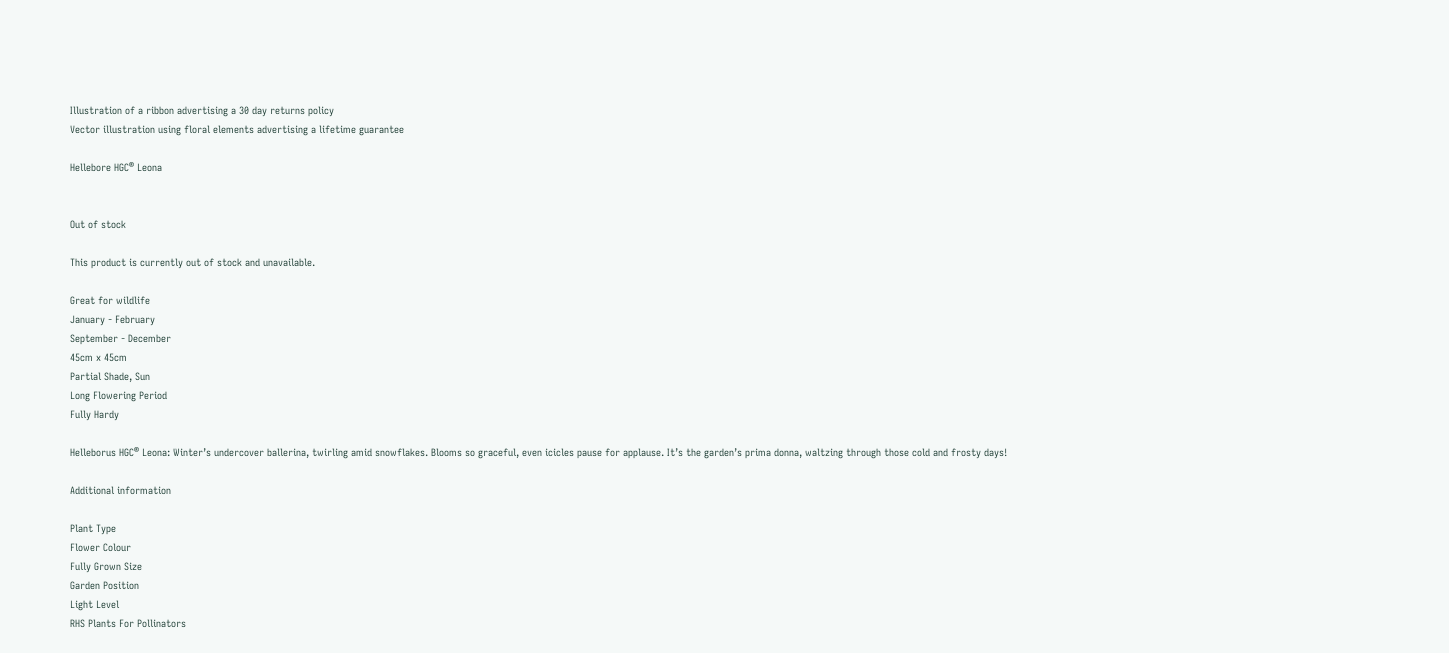Illustration of a ribbon advertising a 30 day returns policy
Vector illustration using floral elements advertising a lifetime guarantee

Hellebore HGC® Leona


Out of stock

This product is currently out of stock and unavailable.

Great for wildlife
January - February
September - December
45cm x 45cm
Partial Shade, Sun
Long Flowering Period
Fully Hardy

Helleborus HGC® Leona: Winter’s undercover ballerina, twirling amid snowflakes. Blooms so graceful, even icicles pause for applause. It’s the garden’s prima donna, waltzing through those cold and frosty days!

Additional information

Plant Type
Flower Colour
Fully Grown Size
Garden Position
Light Level
RHS Plants For Pollinators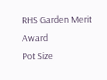RHS Garden Merit Award
Pot Size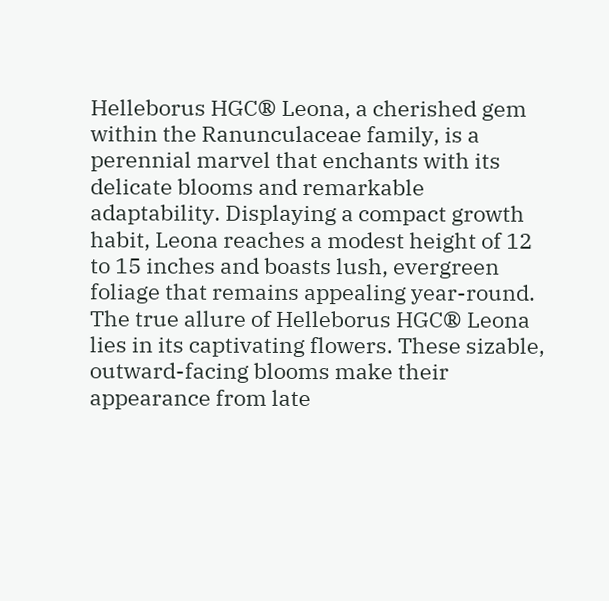Helleborus HGC® Leona, a cherished gem within the Ranunculaceae family, is a perennial marvel that enchants with its delicate blooms and remarkable adaptability. Displaying a compact growth habit, Leona reaches a modest height of 12 to 15 inches and boasts lush, evergreen foliage that remains appealing year-round. The true allure of Helleborus HGC® Leona lies in its captivating flowers. These sizable, outward-facing blooms make their appearance from late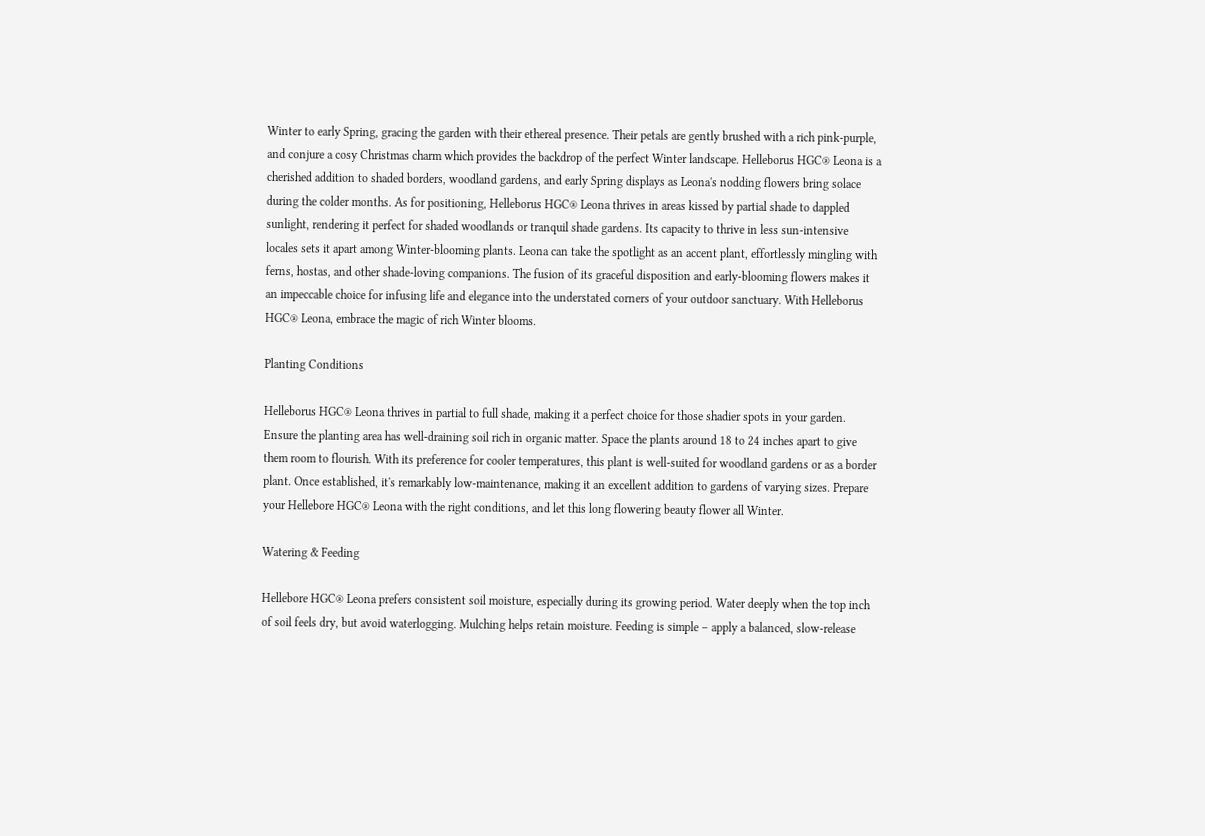Winter to early Spring, gracing the garden with their ethereal presence. Their petals are gently brushed with a rich pink-purple, and conjure a cosy Christmas charm which provides the backdrop of the perfect Winter landscape. Helleborus HGC® Leona is a cherished addition to shaded borders, woodland gardens, and early Spring displays as Leona's nodding flowers bring solace during the colder months. As for positioning, Helleborus HGC® Leona thrives in areas kissed by partial shade to dappled sunlight, rendering it perfect for shaded woodlands or tranquil shade gardens. Its capacity to thrive in less sun-intensive locales sets it apart among Winter-blooming plants. Leona can take the spotlight as an accent plant, effortlessly mingling with ferns, hostas, and other shade-loving companions. The fusion of its graceful disposition and early-blooming flowers makes it an impeccable choice for infusing life and elegance into the understated corners of your outdoor sanctuary. With Helleborus HGC® Leona, embrace the magic of rich Winter blooms.

Planting Conditions

Helleborus HGC® Leona thrives in partial to full shade, making it a perfect choice for those shadier spots in your garden. Ensure the planting area has well-draining soil rich in organic matter. Space the plants around 18 to 24 inches apart to give them room to flourish. With its preference for cooler temperatures, this plant is well-suited for woodland gardens or as a border plant. Once established, it's remarkably low-maintenance, making it an excellent addition to gardens of varying sizes. Prepare your Hellebore HGC® Leona with the right conditions, and let this long flowering beauty flower all Winter.

Watering & Feeding

Hellebore HGC® Leona prefers consistent soil moisture, especially during its growing period. Water deeply when the top inch of soil feels dry, but avoid waterlogging. Mulching helps retain moisture. Feeding is simple – apply a balanced, slow-release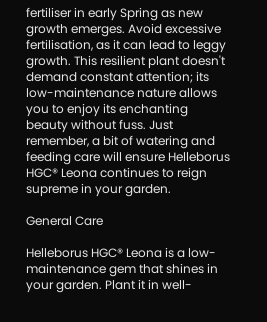fertiliser in early Spring as new growth emerges. Avoid excessive fertilisation, as it can lead to leggy growth. This resilient plant doesn't demand constant attention; its low-maintenance nature allows you to enjoy its enchanting beauty without fuss. Just remember, a bit of watering and feeding care will ensure Helleborus HGC® Leona continues to reign supreme in your garden.

General Care

Helleborus HGC® Leona is a low-maintenance gem that shines in your garden. Plant it in well-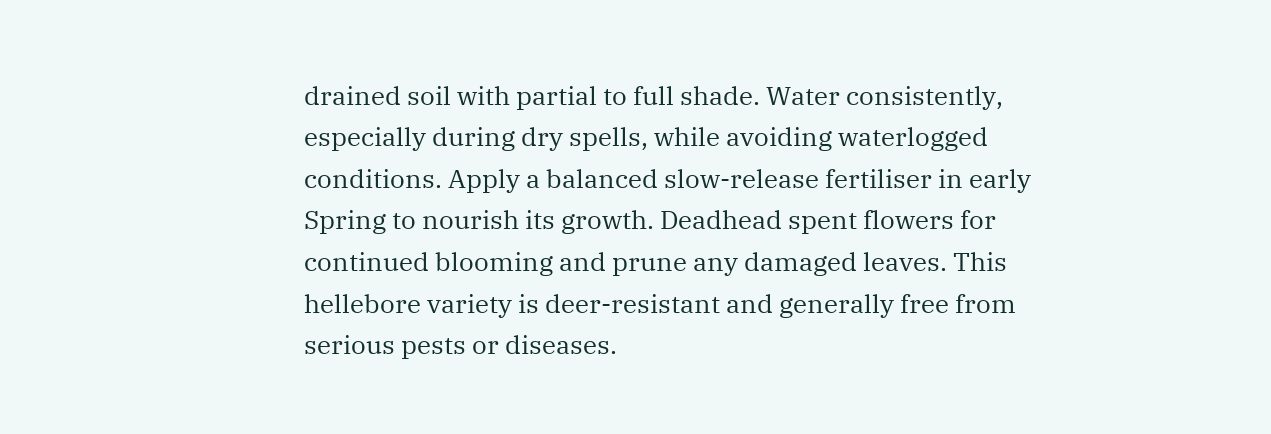drained soil with partial to full shade. Water consistently, especially during dry spells, while avoiding waterlogged conditions. Apply a balanced slow-release fertiliser in early Spring to nourish its growth. Deadhead spent flowers for continued blooming and prune any damaged leaves. This hellebore variety is deer-resistant and generally free from serious pests or diseases.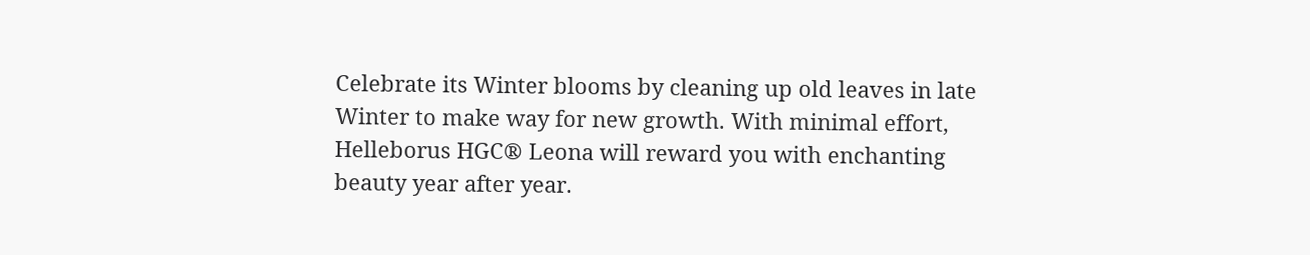Celebrate its Winter blooms by cleaning up old leaves in late Winter to make way for new growth. With minimal effort, Helleborus HGC® Leona will reward you with enchanting beauty year after year.